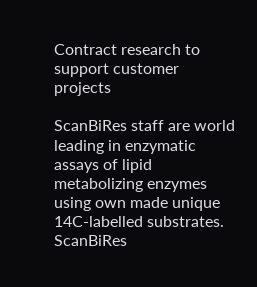Contract research to support customer projects

ScanBiRes staff are world leading in enzymatic assays of lipid metabolizing enzymes using own made unique 14C-labelled substrates. ScanBiRes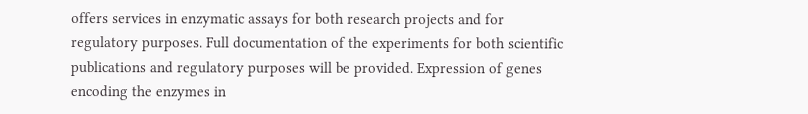offers services in enzymatic assays for both research projects and for regulatory purposes. Full documentation of the experiments for both scientific publications and regulatory purposes will be provided. Expression of genes encoding the enzymes in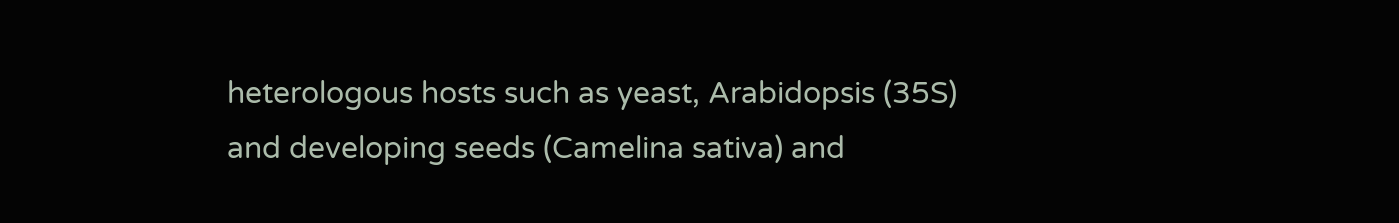heterologous hosts such as yeast, Arabidopsis (35S) and developing seeds (Camelina sativa) and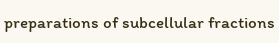preparations of subcellular fractions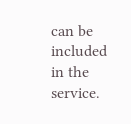can be included in the service.